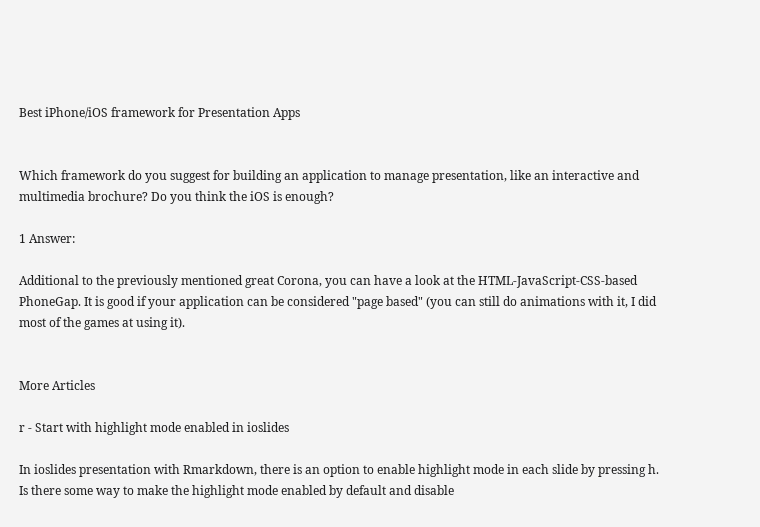Best iPhone/iOS framework for Presentation Apps


Which framework do you suggest for building an application to manage presentation, like an interactive and multimedia brochure? Do you think the iOS is enough?

1 Answer:

Additional to the previously mentioned great Corona, you can have a look at the HTML-JavaScript-CSS-based PhoneGap. It is good if your application can be considered "page based" (you can still do animations with it, I did most of the games at using it).


More Articles

r - Start with highlight mode enabled in ioslides

In ioslides presentation with Rmarkdown, there is an option to enable highlight mode in each slide by pressing h. Is there some way to make the highlight mode enabled by default and disable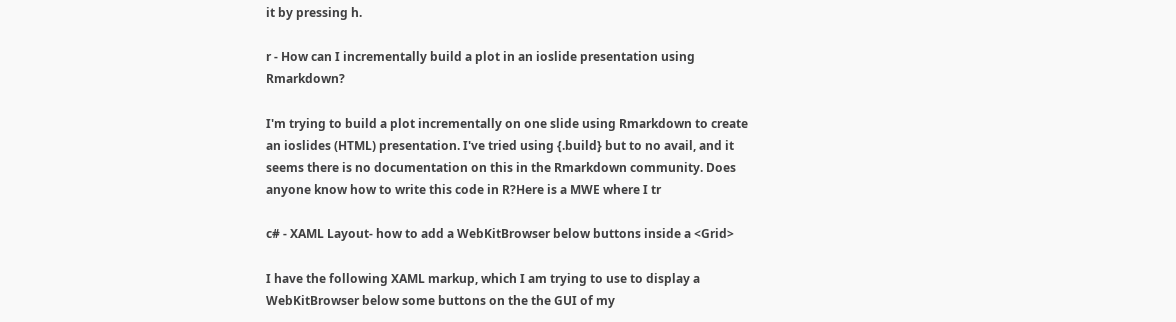it by pressing h.

r - How can I incrementally build a plot in an ioslide presentation using Rmarkdown?

I'm trying to build a plot incrementally on one slide using Rmarkdown to create an ioslides (HTML) presentation. I've tried using {.build} but to no avail, and it seems there is no documentation on this in the Rmarkdown community. Does anyone know how to write this code in R?Here is a MWE where I tr

c# - XAML Layout- how to add a WebKitBrowser below buttons inside a <Grid>

I have the following XAML markup, which I am trying to use to display a WebKitBrowser below some buttons on the the GUI of my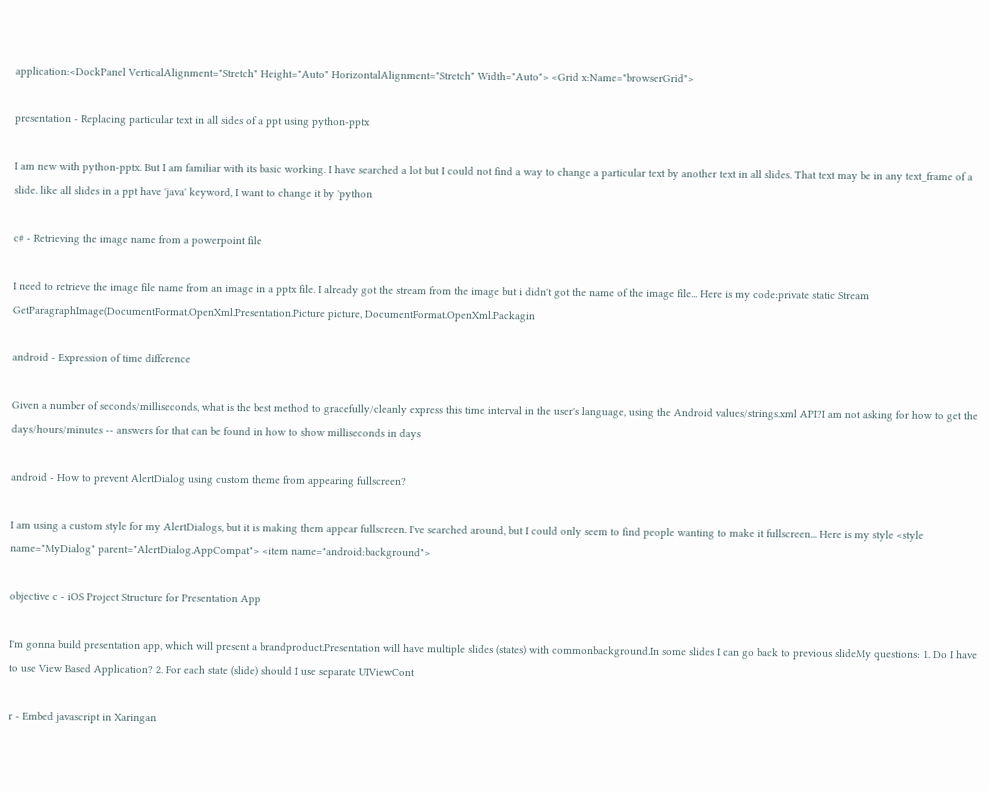application:<DockPanel VerticalAlignment="Stretch" Height="Auto" HorizontalAlignment="Stretch" Width="Auto"> <Grid x:Name="browserGrid">

presentation - Replacing particular text in all sides of a ppt using python-pptx

I am new with python-pptx. But I am familiar with its basic working. I have searched a lot but I could not find a way to change a particular text by another text in all slides. That text may be in any text_frame of a slide. like all slides in a ppt have 'java' keyword, I want to change it by 'python

c# - Retrieving the image name from a powerpoint file

I need to retrieve the image file name from an image in a pptx file. I already got the stream from the image but i didn't got the name of the image file... Here is my code:private static Stream GetParagraphImage(DocumentFormat.OpenXml.Presentation.Picture picture, DocumentFormat.OpenXml.Packagin

android - Expression of time difference

Given a number of seconds/milliseconds, what is the best method to gracefully/cleanly express this time interval in the user's language, using the Android values/strings.xml API?I am not asking for how to get the days/hours/minutes -- answers for that can be found in how to show milliseconds in days

android - How to prevent AlertDialog using custom theme from appearing fullscreen?

I am using a custom style for my AlertDialogs, but it is making them appear fullscreen. I've searched around, but I could only seem to find people wanting to make it fullscreen... Here is my style <style name="MyDialog" parent="AlertDialog.AppCompat"> <item name="android:background">

objective c - iOS Project Structure for Presentation App

I'm gonna build presentation app, which will present a brandproduct.Presentation will have multiple slides (states) with commonbackground.In some slides I can go back to previous slideMy questions: 1. Do I have to use View Based Application? 2. For each state (slide) should I use separate UIViewCont

r - Embed javascript in Xaringan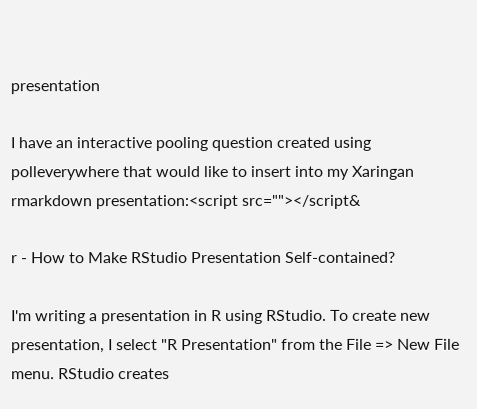presentation

I have an interactive pooling question created using polleverywhere that would like to insert into my Xaringan rmarkdown presentation:<script src=""></script&

r - How to Make RStudio Presentation Self-contained?

I'm writing a presentation in R using RStudio. To create new presentation, I select "R Presentation" from the File => New File menu. RStudio creates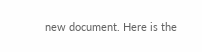new document. Here is the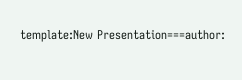template:New Presentation===author: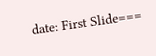date: First Slide===